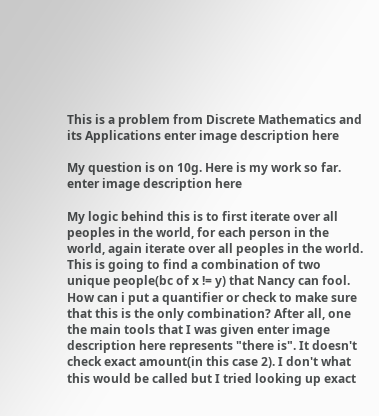This is a problem from Discrete Mathematics and its Applications enter image description here

My question is on 10g. Here is my work so far. enter image description here

My logic behind this is to first iterate over all peoples in the world, for each person in the world, again iterate over all peoples in the world. This is going to find a combination of two unique people(bc of x != y) that Nancy can fool. How can i put a quantifier or check to make sure that this is the only combination? After all, one the main tools that I was given enter image description here represents "there is". It doesn't check exact amount(in this case 2). I don't what this would be called but I tried looking up exact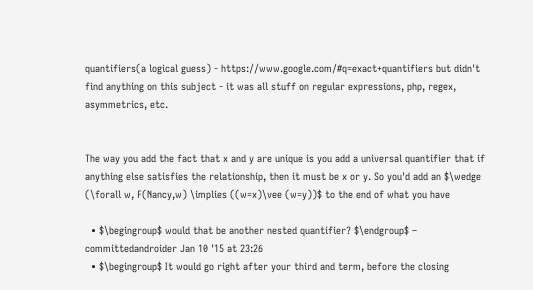quantifiers(a logical guess) - https://www.google.com/#q=exact+quantifiers but didn't find anything on this subject - it was all stuff on regular expressions, php, regex, asymmetrics, etc.


The way you add the fact that x and y are unique is you add a universal quantifier that if anything else satisfies the relationship, then it must be x or y. So you'd add an $\wedge (\forall w, F(Nancy,w) \implies ((w=x)\vee (w=y))$ to the end of what you have

  • $\begingroup$ would that be another nested quantifier? $\endgroup$ – committedandroider Jan 10 '15 at 23:26
  • $\begingroup$ It would go right after your third and term, before the closing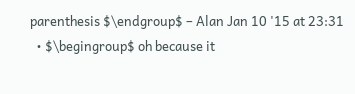parenthesis $\endgroup$ – Alan Jan 10 '15 at 23:31
  • $\begingroup$ oh because it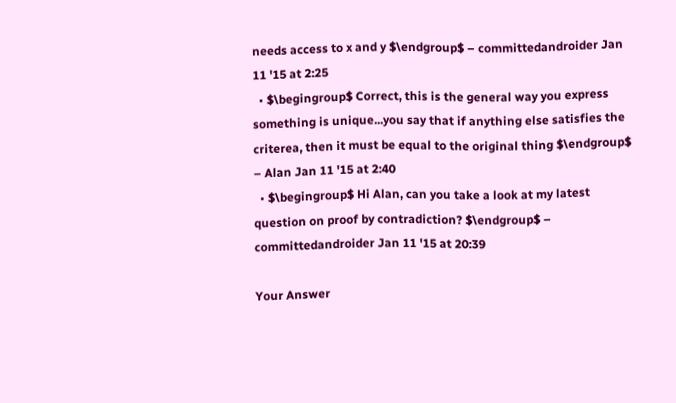needs access to x and y $\endgroup$ – committedandroider Jan 11 '15 at 2:25
  • $\begingroup$ Correct, this is the general way you express something is unique...you say that if anything else satisfies the criterea, then it must be equal to the original thing $\endgroup$ – Alan Jan 11 '15 at 2:40
  • $\begingroup$ Hi Alan, can you take a look at my latest question on proof by contradiction? $\endgroup$ – committedandroider Jan 11 '15 at 20:39

Your Answer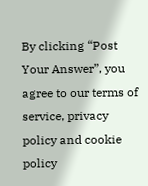By clicking “Post Your Answer”, you agree to our terms of service, privacy policy and cookie policy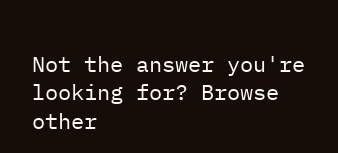Not the answer you're looking for? Browse other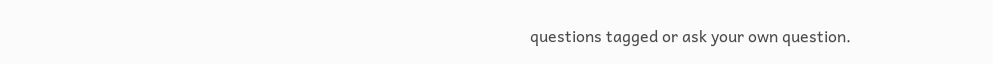questions tagged or ask your own question.